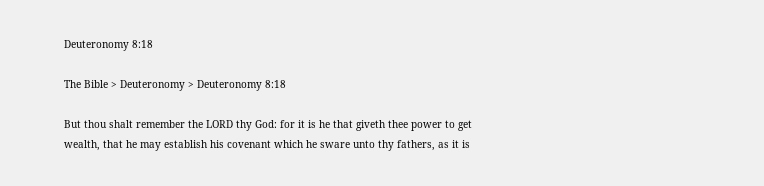Deuteronomy 8:18

The Bible > Deuteronomy > Deuteronomy 8:18

But thou shalt remember the LORD thy God: for it is he that giveth thee power to get wealth, that he may establish his covenant which he sware unto thy fathers, as it is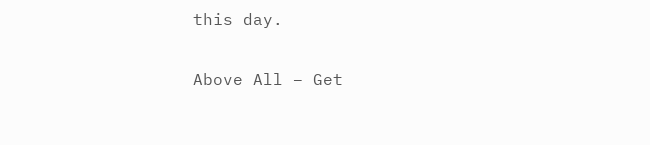this day.

Above All – Get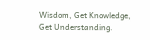Wisdom, Get Knowledge, Get Understanding.